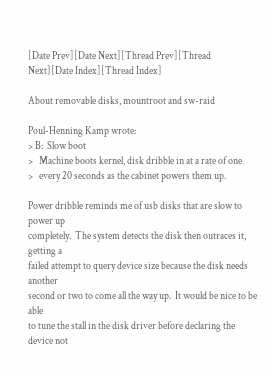[Date Prev][Date Next][Thread Prev][Thread Next][Date Index][Thread Index]

About removable disks, mountroot and sw-raid

Poul-Henning Kamp wrote:
> B:  Slow boot
>   Machine boots kernel, disk dribble in at a rate of one
>   every 20 seconds as the cabinet powers them up.

Power dribble reminds me of usb disks that are slow to power up
completely.  The system detects the disk then outraces it, getting a
failed attempt to query device size because the disk needs another
second or two to come all the way up.  It would be nice to be able
to tune the stall in the disk driver before declaring the device not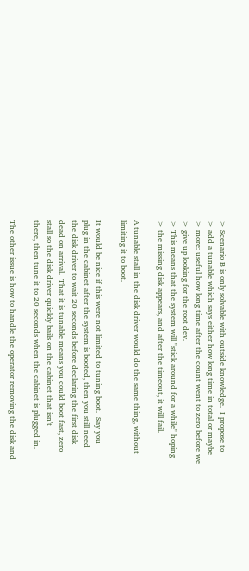> Scenario B is only solvable with outside knowledge.  I propose to
> add a tunable which says either how long time in total or maybe
> more: useful how long time after the count went to zero before we
> give up looking for the root dev.
> This means that the system will "stick around for a while" hoping
> the missing disk appears, and after the timeout, it will fail.

A tunable stall in the disk driver would do the same thing, without
limiting it to boot.

It would be nice if this were not limited to tuning boot.  Say you
plug in the cabinet after the system is booted, then you still need
the disk driver to wait 20 seconds before declaring the first disk
dead on arrival.  That it is tunable means you could boot fast, zero
stall so the disk driver quickly bails on the cabinet that isn't
there, then tune it to 20 seconds when the cabinet is plugged in.

The other issue is how to handle the operator removing the disk and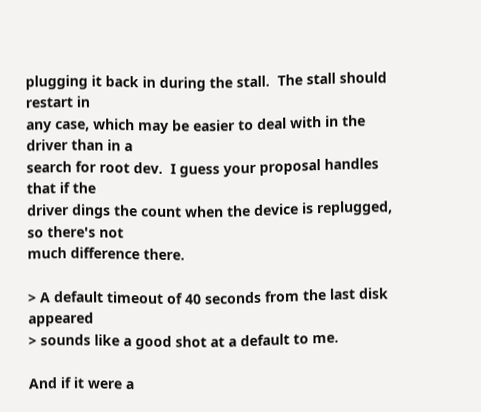plugging it back in during the stall.  The stall should restart in
any case, which may be easier to deal with in the driver than in a
search for root dev.  I guess your proposal handles that if the
driver dings the count when the device is replugged, so there's not
much difference there.

> A default timeout of 40 seconds from the last disk appeared
> sounds like a good shot at a default to me.

And if it were a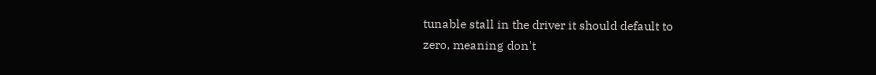tunable stall in the driver it should default to
zero, meaning don't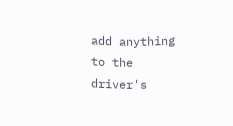add anything to the driver's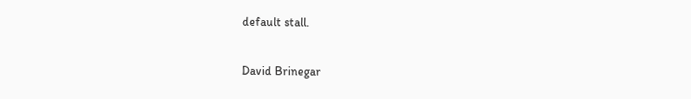default stall.

David Brinegar